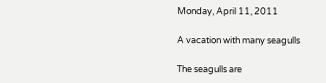Monday, April 11, 2011

A vacation with many seagulls

The seagulls are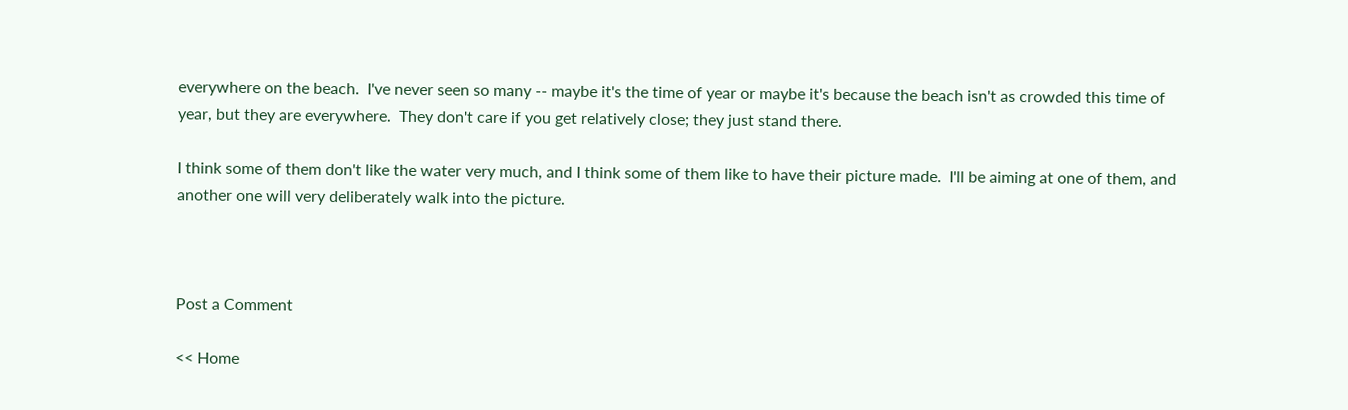everywhere on the beach.  I've never seen so many -- maybe it's the time of year or maybe it's because the beach isn't as crowded this time of year, but they are everywhere.  They don't care if you get relatively close; they just stand there.

I think some of them don't like the water very much, and I think some of them like to have their picture made.  I'll be aiming at one of them, and another one will very deliberately walk into the picture.



Post a Comment

<< Home